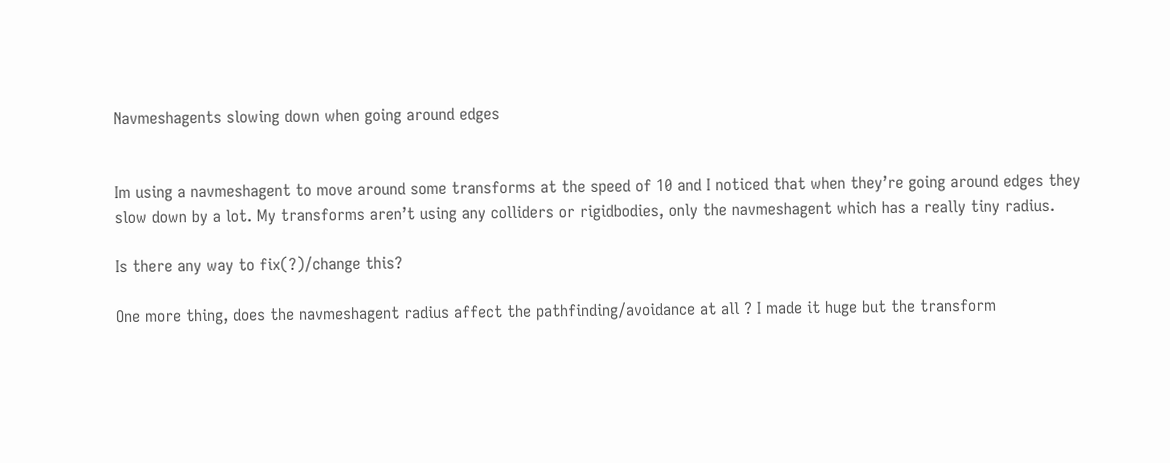Navmeshagents slowing down when going around edges


Im using a navmeshagent to move around some transforms at the speed of 10 and I noticed that when they’re going around edges they slow down by a lot. My transforms aren’t using any colliders or rigidbodies, only the navmeshagent which has a really tiny radius.

Is there any way to fix(?)/change this?

One more thing, does the navmeshagent radius affect the pathfinding/avoidance at all ? I made it huge but the transform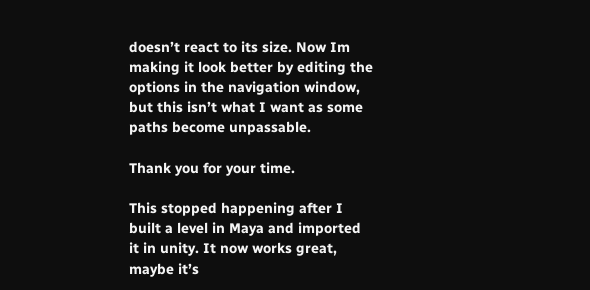doesn’t react to its size. Now Im making it look better by editing the options in the navigation window, but this isn’t what I want as some paths become unpassable.

Thank you for your time.

This stopped happening after I built a level in Maya and imported it in unity. It now works great, maybe it’s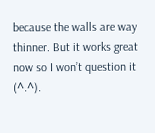because the walls are way thinner. But it works great now so I won’t question it (^.^).